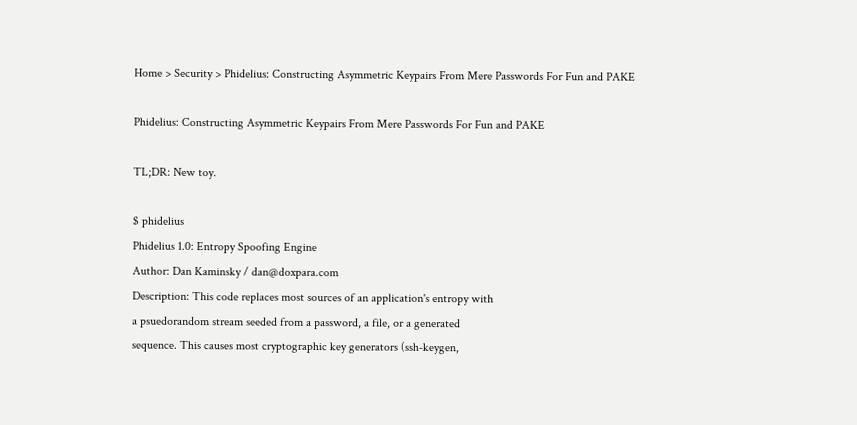Home > Security > Phidelius: Constructing Asymmetric Keypairs From Mere Passwords For Fun and PAKE

Phidelius: Constructing Asymmetric Keypairs From Mere Passwords For Fun and PAKE

TL;DR: New toy.

$ phidelius
Phidelius 1.0: Entropy Spoofing Engine
Author: Dan Kaminsky / dan@doxpara.com
Description: This code replaces most sources of an application's entropy with
a psuedorandom stream seeded from a password, a file, or a generated
sequence. This causes most cryptographic key generators (ssh-keygen,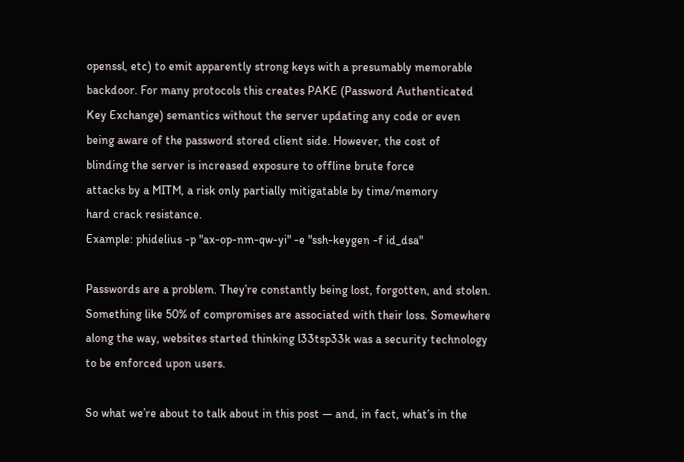openssl, etc) to emit apparently strong keys with a presumably memorable
backdoor. For many protocols this creates PAKE (Password Authenticated
Key Exchange) semantics without the server updating any code or even
being aware of the password stored client side. However, the cost of
blinding the server is increased exposure to offline brute force
attacks by a MITM, a risk only partially mitigatable by time/memory
hard crack resistance.
Example: phidelius -p "ax-op-nm-qw-yi" -e "ssh-keygen -f id_dsa"

Passwords are a problem. They’re constantly being lost, forgotten, and stolen. Something like 50% of compromises are associated with their loss. Somewhere along the way, websites started thinking l33tsp33k was a security technology to be enforced upon users.

So what we’re about to talk about in this post — and, in fact, what’s in the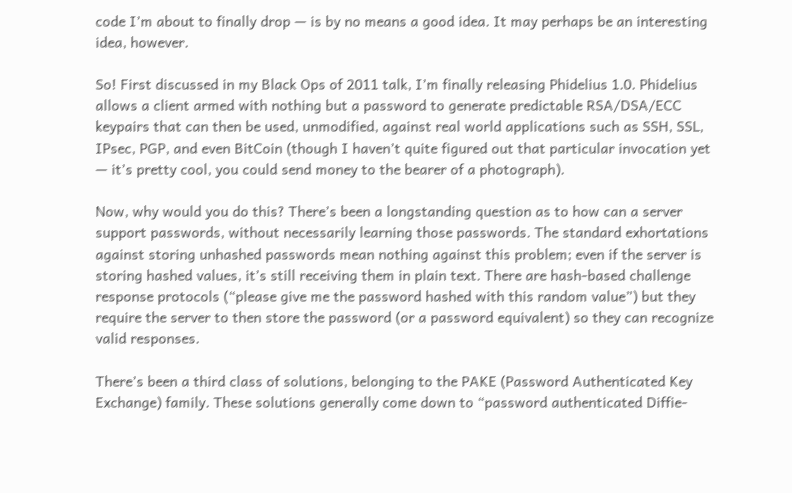code I’m about to finally drop — is by no means a good idea. It may perhaps be an interesting idea, however.

So! First discussed in my Black Ops of 2011 talk, I’m finally releasing Phidelius 1.0. Phidelius allows a client armed with nothing but a password to generate predictable RSA/DSA/ECC keypairs that can then be used, unmodified, against real world applications such as SSH, SSL, IPsec, PGP, and even BitCoin (though I haven’t quite figured out that particular invocation yet — it’s pretty cool, you could send money to the bearer of a photograph).

Now, why would you do this? There’s been a longstanding question as to how can a server support passwords, without necessarily learning those passwords. The standard exhortations against storing unhashed passwords mean nothing against this problem; even if the server is storing hashed values, it’s still receiving them in plain text. There are hash-based challenge response protocols (“please give me the password hashed with this random value”) but they require the server to then store the password (or a password equivalent) so they can recognize valid responses.

There’s been a third class of solutions, belonging to the PAKE (Password Authenticated Key Exchange) family. These solutions generally come down to “password authenticated Diffie-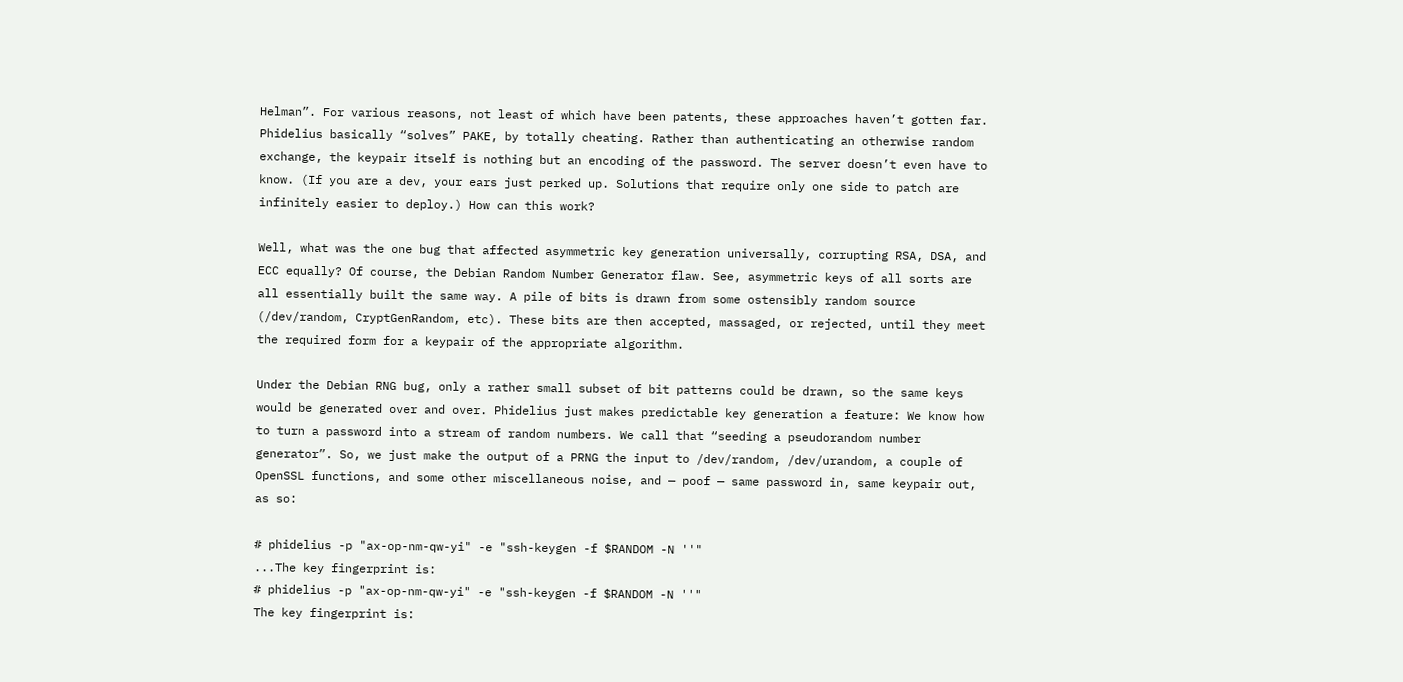Helman”. For various reasons, not least of which have been patents, these approaches haven’t gotten far. Phidelius basically “solves” PAKE, by totally cheating. Rather than authenticating an otherwise random exchange, the keypair itself is nothing but an encoding of the password. The server doesn’t even have to know. (If you are a dev, your ears just perked up. Solutions that require only one side to patch are infinitely easier to deploy.) How can this work?

Well, what was the one bug that affected asymmetric key generation universally, corrupting RSA, DSA, and ECC equally? Of course, the Debian Random Number Generator flaw. See, asymmetric keys of all sorts are all essentially built the same way. A pile of bits is drawn from some ostensibly random source (/dev/random, CryptGenRandom, etc). These bits are then accepted, massaged, or rejected, until they meet the required form for a keypair of the appropriate algorithm.

Under the Debian RNG bug, only a rather small subset of bit patterns could be drawn, so the same keys would be generated over and over. Phidelius just makes predictable key generation a feature: We know how to turn a password into a stream of random numbers. We call that “seeding a pseudorandom number generator”. So, we just make the output of a PRNG the input to /dev/random, /dev/urandom, a couple of OpenSSL functions, and some other miscellaneous noise, and — poof — same password in, same keypair out, as so:

# phidelius -p "ax-op-nm-qw-yi" -e "ssh-keygen -f $RANDOM -N ''"
...The key fingerprint is:
# phidelius -p "ax-op-nm-qw-yi" -e "ssh-keygen -f $RANDOM -N ''"
The key fingerprint is: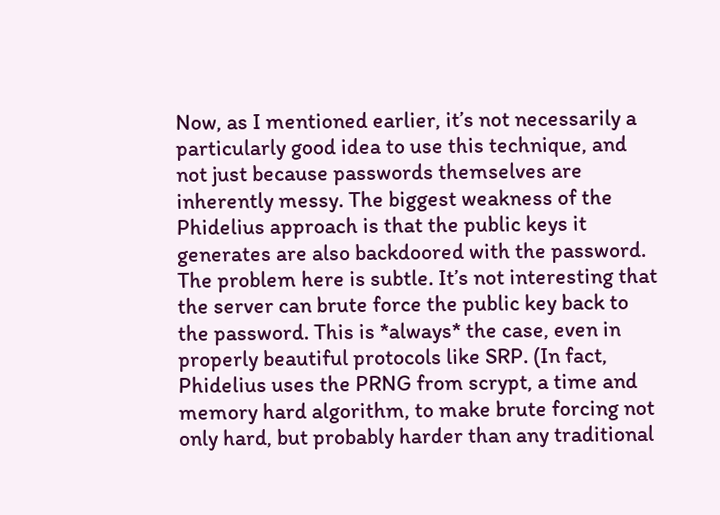Now, as I mentioned earlier, it’s not necessarily a particularly good idea to use this technique, and not just because passwords themselves are inherently messy. The biggest weakness of the Phidelius approach is that the public keys it generates are also backdoored with the password. The problem here is subtle. It’s not interesting that the server can brute force the public key back to the password. This is *always* the case, even in properly beautiful protocols like SRP. (In fact, Phidelius uses the PRNG from scrypt, a time and memory hard algorithm, to make brute forcing not only hard, but probably harder than any traditional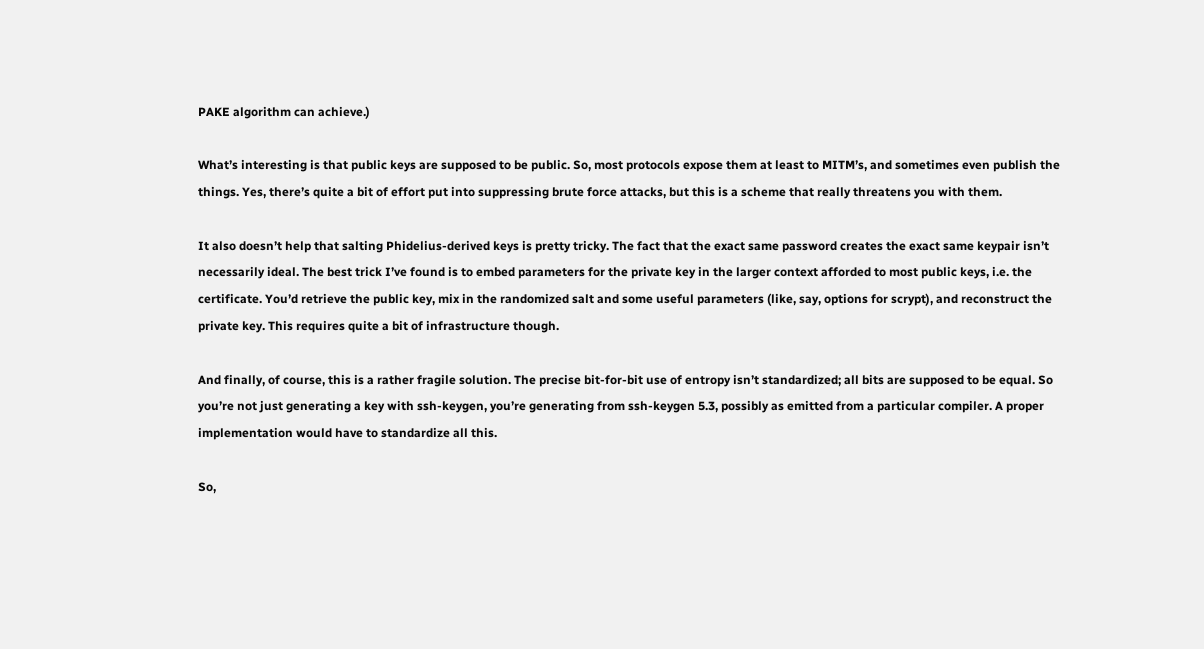PAKE algorithm can achieve.)

What’s interesting is that public keys are supposed to be public. So, most protocols expose them at least to MITM’s, and sometimes even publish the things. Yes, there’s quite a bit of effort put into suppressing brute force attacks, but this is a scheme that really threatens you with them.

It also doesn’t help that salting Phidelius-derived keys is pretty tricky. The fact that the exact same password creates the exact same keypair isn’t necessarily ideal. The best trick I’ve found is to embed parameters for the private key in the larger context afforded to most public keys, i.e. the certificate. You’d retrieve the public key, mix in the randomized salt and some useful parameters (like, say, options for scrypt), and reconstruct the private key. This requires quite a bit of infrastructure though.

And finally, of course, this is a rather fragile solution. The precise bit-for-bit use of entropy isn’t standardized; all bits are supposed to be equal. So you’re not just generating a key with ssh-keygen, you’re generating from ssh-keygen 5.3, possibly as emitted from a particular compiler. A proper implementation would have to standardize all this.

So,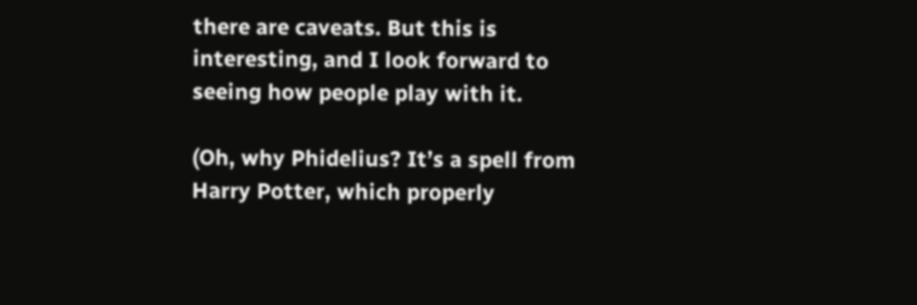there are caveats. But this is interesting, and I look forward to seeing how people play with it.

(Oh, why Phidelius? It’s a spell from Harry Potter, which properly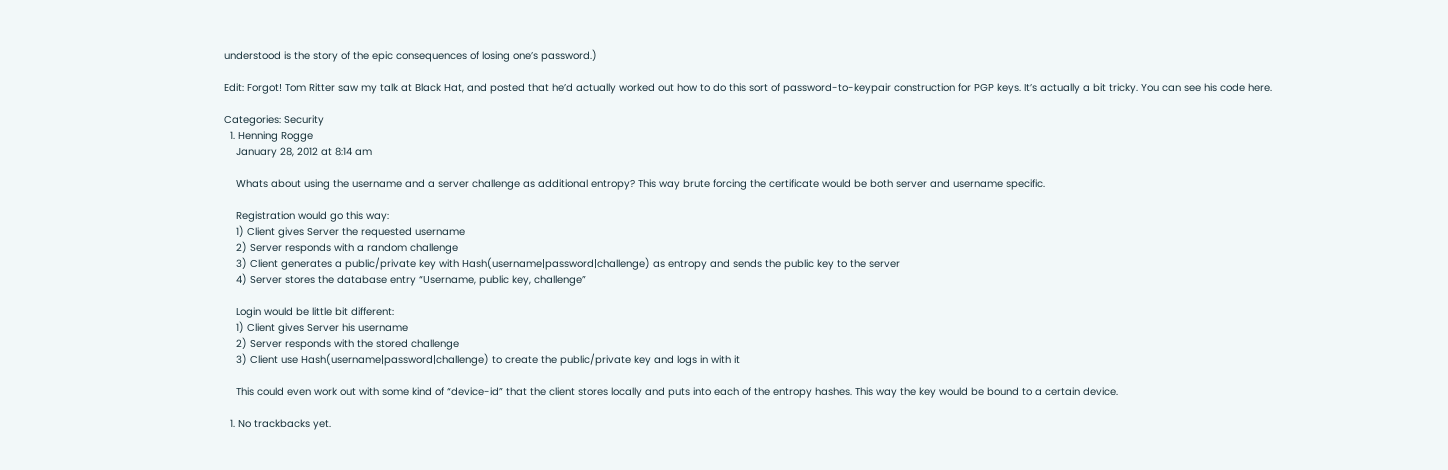understood is the story of the epic consequences of losing one’s password.)

Edit: Forgot! Tom Ritter saw my talk at Black Hat, and posted that he’d actually worked out how to do this sort of password-to-keypair construction for PGP keys. It’s actually a bit tricky. You can see his code here.

Categories: Security
  1. Henning Rogge
    January 28, 2012 at 8:14 am

    Whats about using the username and a server challenge as additional entropy? This way brute forcing the certificate would be both server and username specific.

    Registration would go this way:
    1) Client gives Server the requested username
    2) Server responds with a random challenge
    3) Client generates a public/private key with Hash(username|password|challenge) as entropy and sends the public key to the server
    4) Server stores the database entry “Username, public key, challenge”

    Login would be little bit different:
    1) Client gives Server his username
    2) Server responds with the stored challenge
    3) Client use Hash(username|password|challenge) to create the public/private key and logs in with it

    This could even work out with some kind of “device-id” that the client stores locally and puts into each of the entropy hashes. This way the key would be bound to a certain device.

  1. No trackbacks yet.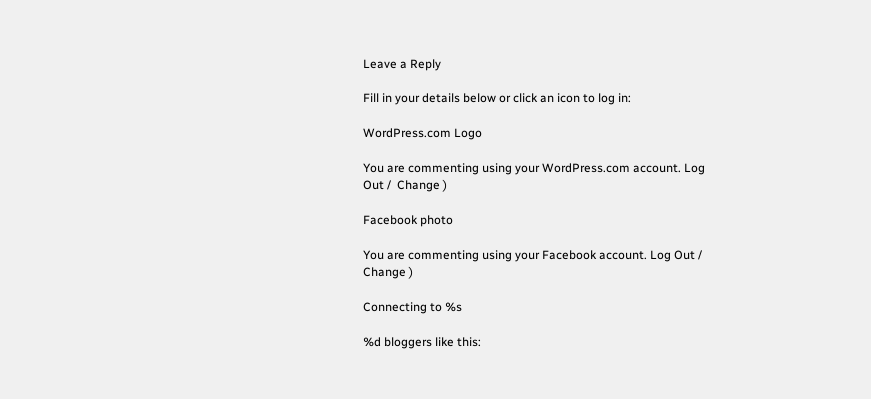Leave a Reply

Fill in your details below or click an icon to log in:

WordPress.com Logo

You are commenting using your WordPress.com account. Log Out /  Change )

Facebook photo

You are commenting using your Facebook account. Log Out /  Change )

Connecting to %s

%d bloggers like this: